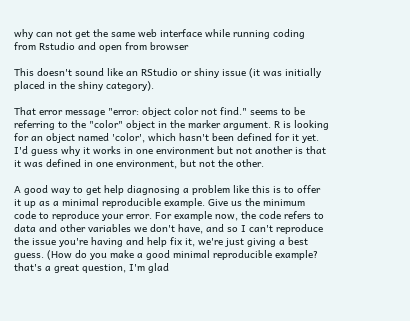why can not get the same web interface while running coding from Rstudio and open from browser

This doesn't sound like an RStudio or shiny issue (it was initially placed in the shiny category).

That error message "error: object color not find." seems to be referring to the "color" object in the marker argument. R is looking for an object named 'color', which hasn't been defined for it yet. I'd guess why it works in one environment but not another is that it was defined in one environment, but not the other.

A good way to get help diagnosing a problem like this is to offer it up as a minimal reproducible example. Give us the minimum code to reproduce your error. For example now, the code refers to data and other variables we don't have, and so I can't reproduce the issue you're having and help fix it, we're just giving a best guess. (How do you make a good minimal reproducible example? that's a great question, I'm glad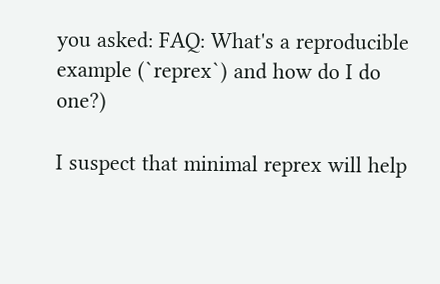you asked: FAQ: What's a reproducible example (`reprex`) and how do I do one?)

I suspect that minimal reprex will help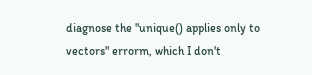diagnose the "unique() applies only to vectors" errorm, which I don't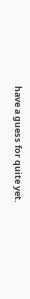have a guess for quite yet.